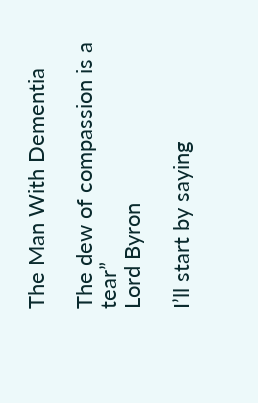The Man With Dementia

The dew of compassion is a tear”
Lord Byron

I’ll start by saying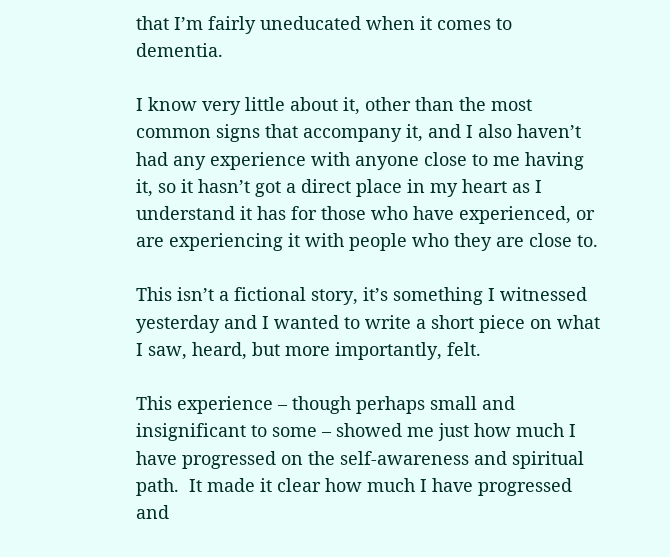that I’m fairly uneducated when it comes to dementia.

I know very little about it, other than the most common signs that accompany it, and I also haven’t had any experience with anyone close to me having it, so it hasn’t got a direct place in my heart as I understand it has for those who have experienced, or are experiencing it with people who they are close to.

This isn’t a fictional story, it’s something I witnessed yesterday and I wanted to write a short piece on what I saw, heard, but more importantly, felt.

This experience – though perhaps small and insignificant to some – showed me just how much I have progressed on the self-awareness and spiritual path.  It made it clear how much I have progressed and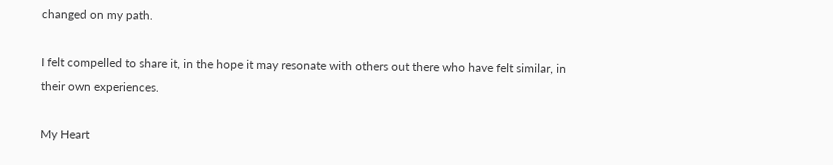changed on my path.

I felt compelled to share it, in the hope it may resonate with others out there who have felt similar, in their own experiences.

My Heart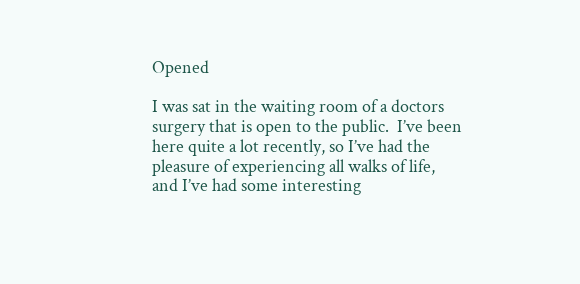Opened

I was sat in the waiting room of a doctors surgery that is open to the public.  I’ve been here quite a lot recently, so I’ve had the pleasure of experiencing all walks of life, and I’ve had some interesting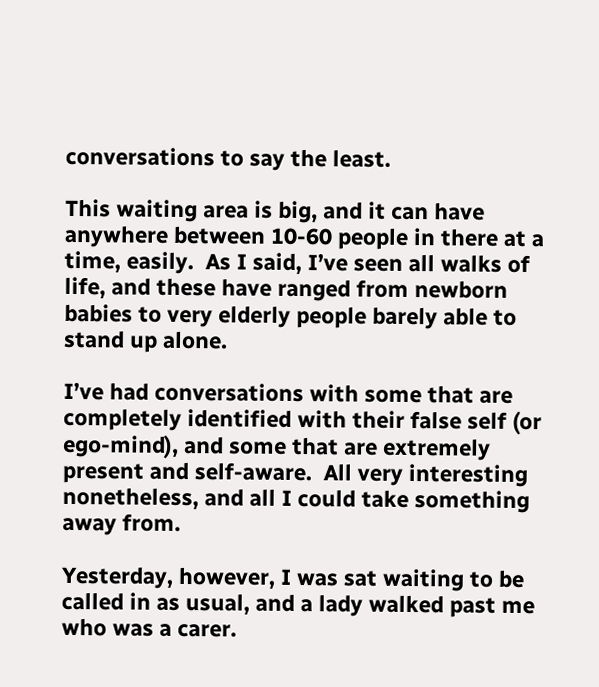conversations to say the least.

This waiting area is big, and it can have anywhere between 10-60 people in there at a time, easily.  As I said, I’ve seen all walks of life, and these have ranged from newborn babies to very elderly people barely able to stand up alone.

I’ve had conversations with some that are completely identified with their false self (or ego-mind), and some that are extremely present and self-aware.  All very interesting nonetheless, and all I could take something away from.

Yesterday, however, I was sat waiting to be called in as usual, and a lady walked past me who was a carer.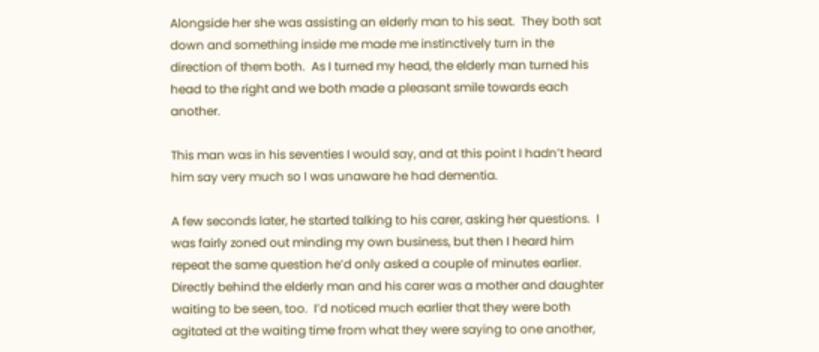Alongside her she was assisting an elderly man to his seat.  They both sat down and something inside me made me instinctively turn in the direction of them both.  As I turned my head, the elderly man turned his head to the right and we both made a pleasant smile towards each another.

This man was in his seventies I would say, and at this point I hadn’t heard him say very much so I was unaware he had dementia.

A few seconds later, he started talking to his carer, asking her questions.  I was fairly zoned out minding my own business, but then I heard him repeat the same question he’d only asked a couple of minutes earlier.  Directly behind the elderly man and his carer was a mother and daughter waiting to be seen, too.  I’d noticed much earlier that they were both agitated at the waiting time from what they were saying to one another,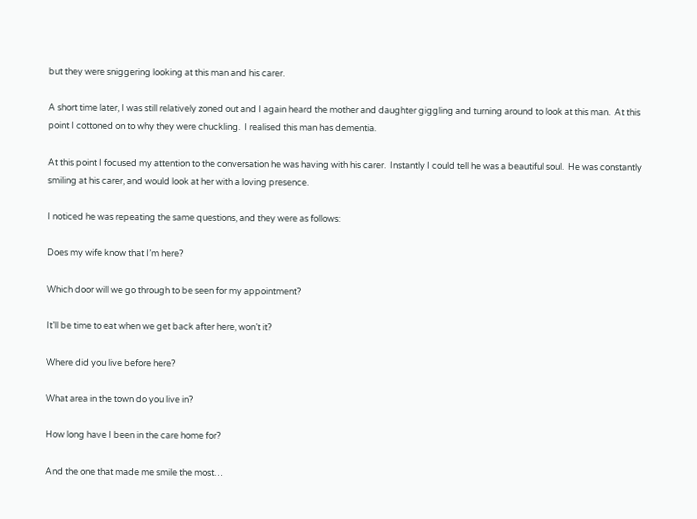but they were sniggering looking at this man and his carer.

A short time later, I was still relatively zoned out and I again heard the mother and daughter giggling and turning around to look at this man.  At this point I cottoned on to why they were chuckling.  I realised this man has dementia.

At this point I focused my attention to the conversation he was having with his carer.  Instantly I could tell he was a beautiful soul.  He was constantly smiling at his carer, and would look at her with a loving presence.

I noticed he was repeating the same questions, and they were as follows:

Does my wife know that I’m here?

Which door will we go through to be seen for my appointment?

It’ll be time to eat when we get back after here, won’t it?

Where did you live before here?

What area in the town do you live in?

How long have I been in the care home for?

And the one that made me smile the most…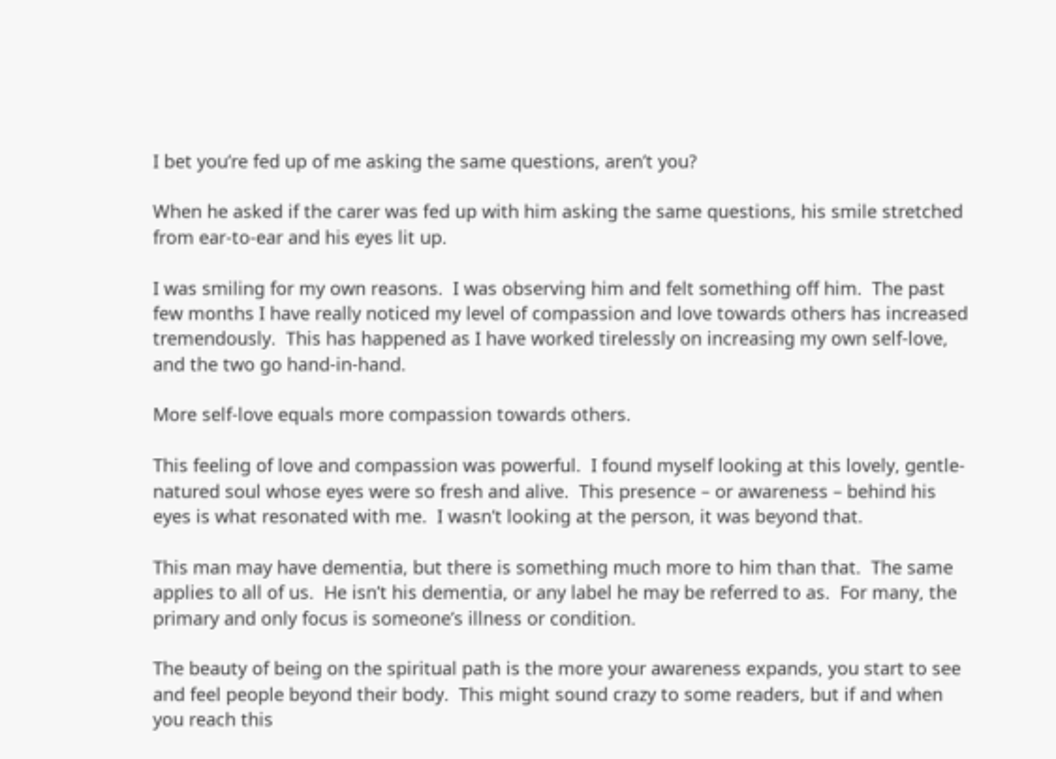I bet you’re fed up of me asking the same questions, aren’t you?

When he asked if the carer was fed up with him asking the same questions, his smile stretched from ear-to-ear and his eyes lit up.

I was smiling for my own reasons.  I was observing him and felt something off him.  The past few months I have really noticed my level of compassion and love towards others has increased tremendously.  This has happened as I have worked tirelessly on increasing my own self-love, and the two go hand-in-hand.

More self-love equals more compassion towards others.

This feeling of love and compassion was powerful.  I found myself looking at this lovely, gentle-natured soul whose eyes were so fresh and alive.  This presence – or awareness – behind his eyes is what resonated with me.  I wasn’t looking at the person, it was beyond that.

This man may have dementia, but there is something much more to him than that.  The same applies to all of us.  He isn’t his dementia, or any label he may be referred to as.  For many, the primary and only focus is someone’s illness or condition.

The beauty of being on the spiritual path is the more your awareness expands, you start to see and feel people beyond their body.  This might sound crazy to some readers, but if and when you reach this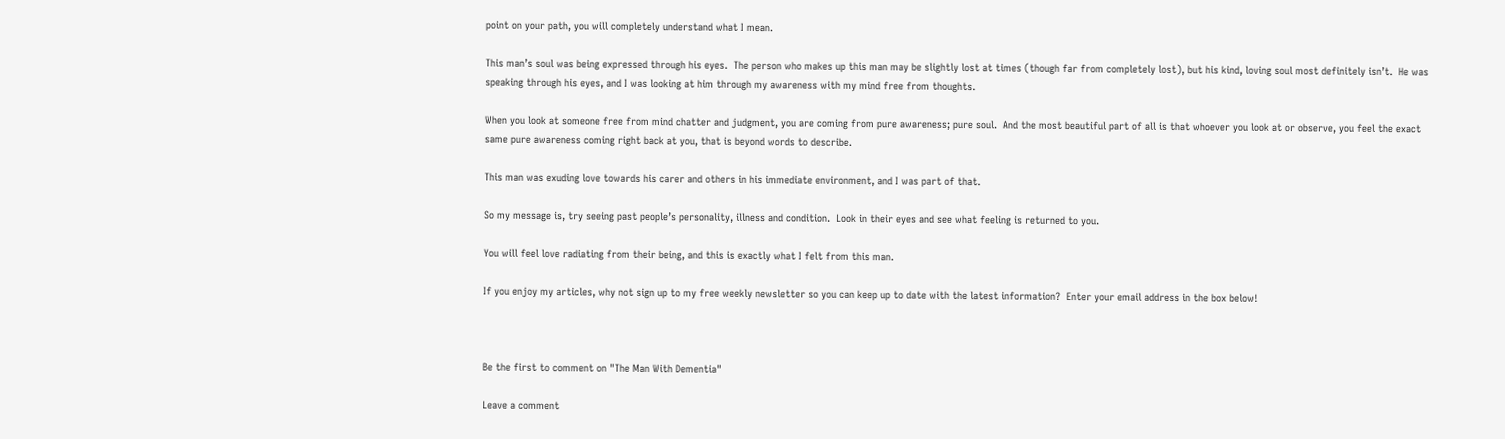point on your path, you will completely understand what I mean.

This man’s soul was being expressed through his eyes.  The person who makes up this man may be slightly lost at times (though far from completely lost), but his kind, loving soul most definitely isn’t.  He was speaking through his eyes, and I was looking at him through my awareness with my mind free from thoughts.

When you look at someone free from mind chatter and judgment, you are coming from pure awareness; pure soul.  And the most beautiful part of all is that whoever you look at or observe, you feel the exact same pure awareness coming right back at you, that is beyond words to describe.

This man was exuding love towards his carer and others in his immediate environment, and I was part of that.

So my message is, try seeing past people’s personality, illness and condition.  Look in their eyes and see what feeling is returned to you.

You will feel love radiating from their being, and this is exactly what I felt from this man.

If you enjoy my articles, why not sign up to my free weekly newsletter so you can keep up to date with the latest information?  Enter your email address in the box below!



Be the first to comment on "The Man With Dementia"

Leave a comment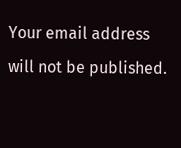Your email address will not be published.